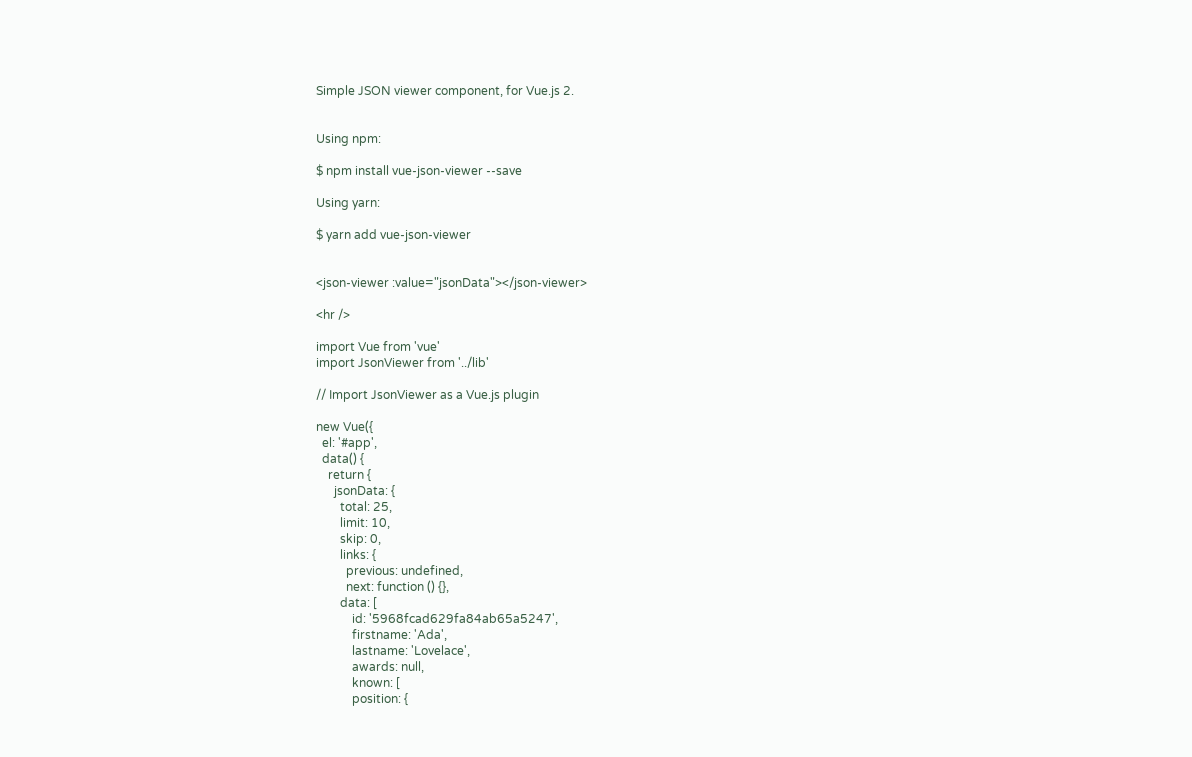Simple JSON viewer component, for Vue.js 2.


Using npm:

$ npm install vue-json-viewer --save

Using yarn:

$ yarn add vue-json-viewer


<json-viewer :value="jsonData"></json-viewer>

<hr />

import Vue from 'vue'
import JsonViewer from '../lib'

// Import JsonViewer as a Vue.js plugin

new Vue({
  el: '#app',
  data() {
    return {
      jsonData: {
        total: 25,
        limit: 10,
        skip: 0,
        links: {
          previous: undefined,
          next: function () {},
        data: [
            id: '5968fcad629fa84ab65a5247',
            firstname: 'Ada',
            lastname: 'Lovelace',
            awards: null,
            known: [
            position: {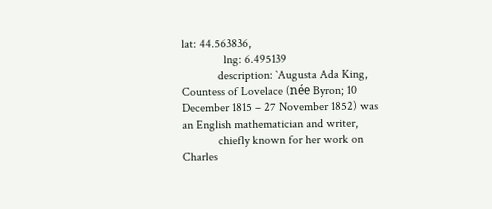lat: 44.563836,
              lng: 6.495139
            description: `Augusta Ada King, Countess of Lovelace (née Byron; 10 December 1815 – 27 November 1852) was an English mathematician and writer,
            chiefly known for her work on Charles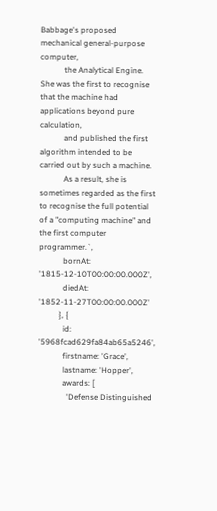Babbage's proposed mechanical general-purpose computer,
            the Analytical Engine. She was the first to recognise that the machine had applications beyond pure calculation,
            and published the first algorithm intended to be carried out by such a machine.
            As a result, she is sometimes regarded as the first to recognise the full potential of a "computing machine" and the first computer programmer.`,
            bornAt: '1815-12-10T00:00:00.000Z',
            diedAt: '1852-11-27T00:00:00.000Z'
          }, {
            id: '5968fcad629fa84ab65a5246',
            firstname: 'Grace',
            lastname: 'Hopper',
            awards: [
              'Defense Distinguished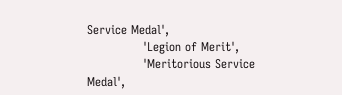Service Medal',
              'Legion of Merit',
              'Meritorious Service Medal',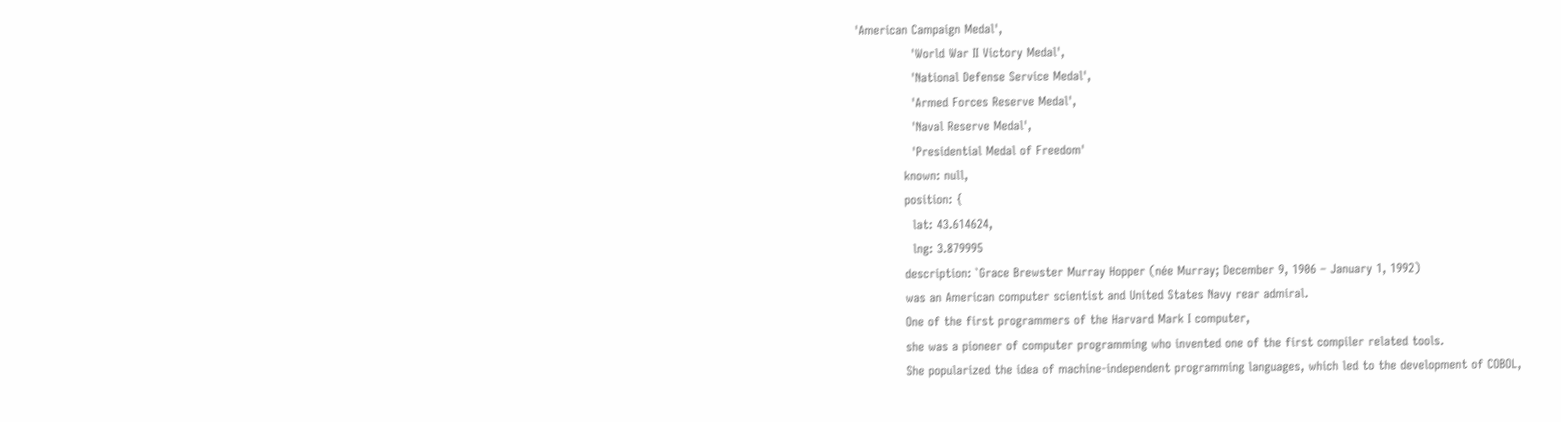'American Campaign Medal',
              'World War II Victory Medal',
              'National Defense Service Medal',
              'Armed Forces Reserve Medal',
              'Naval Reserve Medal',
              'Presidential Medal of Freedom'
            known: null,
            position: {
              lat: 43.614624,
              lng: 3.879995
            description: `Grace Brewster Murray Hopper (née Murray; December 9, 1906 – January 1, 1992)
            was an American computer scientist and United States Navy rear admiral.
            One of the first programmers of the Harvard Mark I computer,
            she was a pioneer of computer programming who invented one of the first compiler related tools.
            She popularized the idea of machine-independent programming languages, which led to the development of COBOL,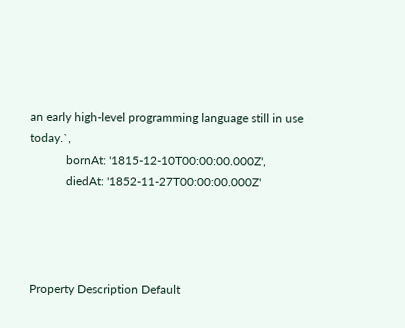an early high-level programming language still in use today.`,
            bornAt: '1815-12-10T00:00:00.000Z',
            diedAt: '1852-11-27T00:00:00.000Z'




Property Description Default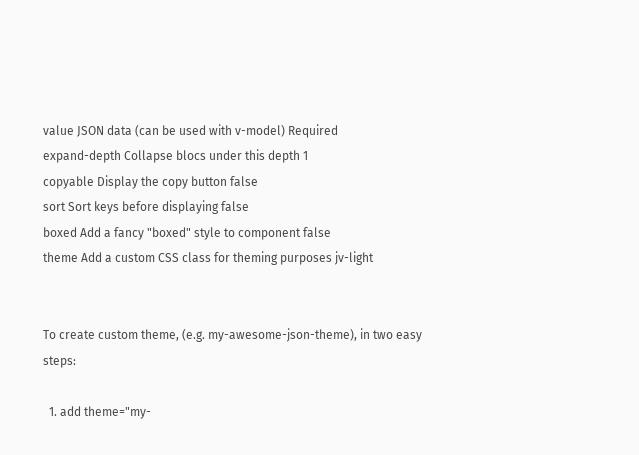value JSON data (can be used with v-model) Required
expand-depth Collapse blocs under this depth 1
copyable Display the copy button false
sort Sort keys before displaying false
boxed Add a fancy "boxed" style to component false
theme Add a custom CSS class for theming purposes jv-light


To create custom theme, (e.g. my-awesome-json-theme), in two easy steps:

  1. add theme="my-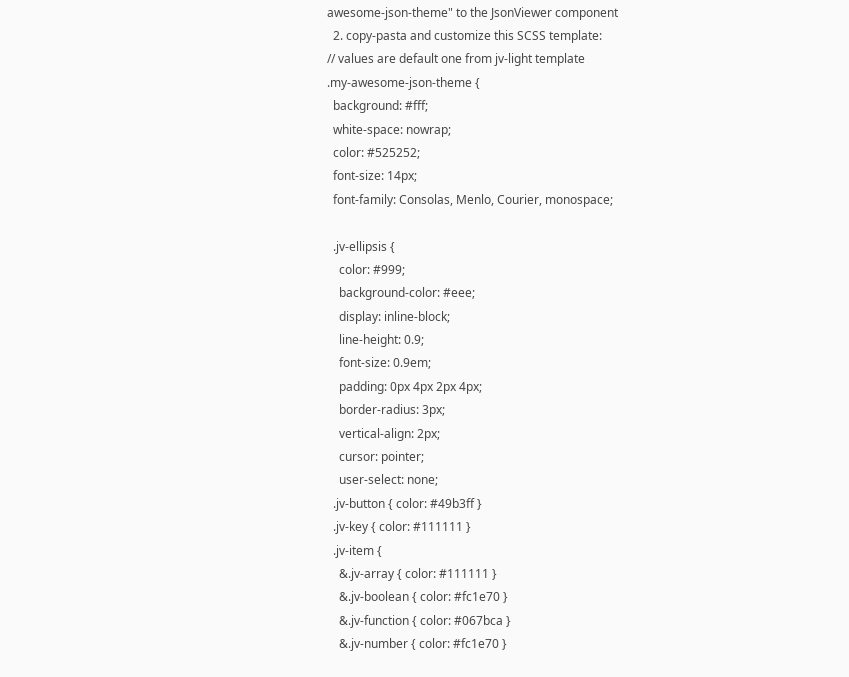awesome-json-theme" to the JsonViewer component
  2. copy-pasta and customize this SCSS template:
// values are default one from jv-light template
.my-awesome-json-theme {
  background: #fff;
  white-space: nowrap;
  color: #525252;
  font-size: 14px;
  font-family: Consolas, Menlo, Courier, monospace;

  .jv-ellipsis {
    color: #999;
    background-color: #eee;
    display: inline-block;
    line-height: 0.9;
    font-size: 0.9em;
    padding: 0px 4px 2px 4px;
    border-radius: 3px;
    vertical-align: 2px;
    cursor: pointer;
    user-select: none;
  .jv-button { color: #49b3ff }
  .jv-key { color: #111111 }
  .jv-item {
    &.jv-array { color: #111111 }
    &.jv-boolean { color: #fc1e70 }
    &.jv-function { color: #067bca }
    &.jv-number { color: #fc1e70 }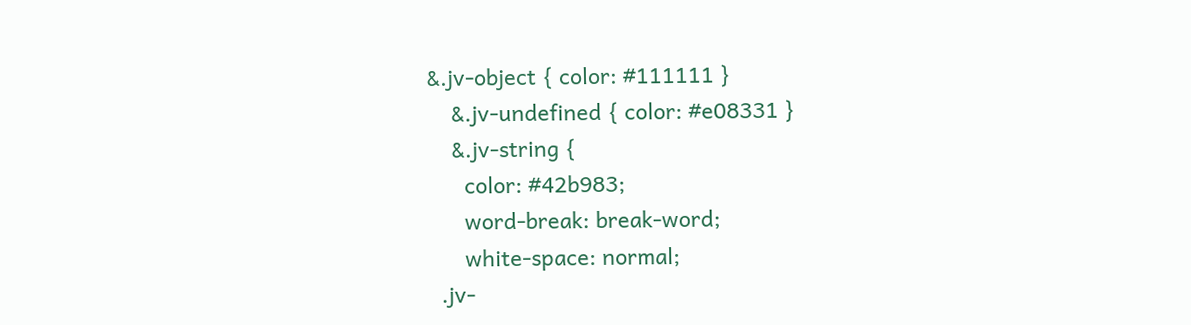&.jv-object { color: #111111 }
    &.jv-undefined { color: #e08331 }
    &.jv-string {
      color: #42b983;
      word-break: break-word;
      white-space: normal;
  .jv-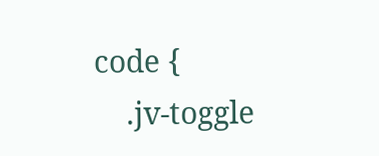code {
    .jv-toggle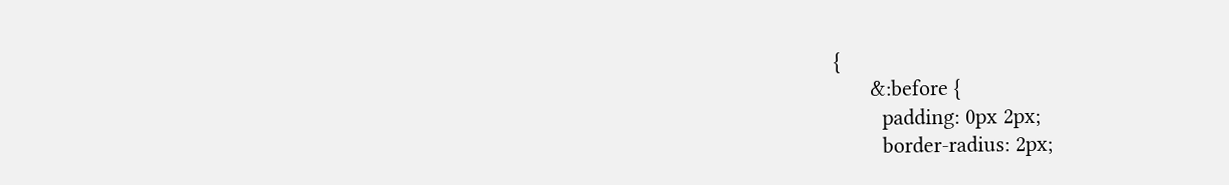{
      &:before {
        padding: 0px 2px;
        border-radius: 2px;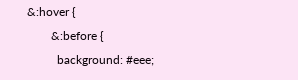&:hover {
        &:before {
          background: #eee;